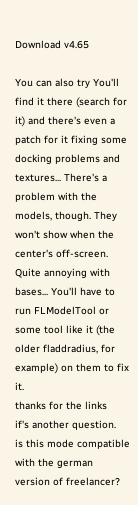Download v4.65

You can also try You'll find it there (search for it) and there's even a patch for it fixing some docking problems and textures... There's a problem with the models, though. They won't show when the center's off-screen. Quite annoying with bases... You'll have to run FLModelTool or some tool like it (the older fladdradius, for example) on them to fix it.
thanks for the links
if's another question.
is this mode compatible with the german version of freelancer?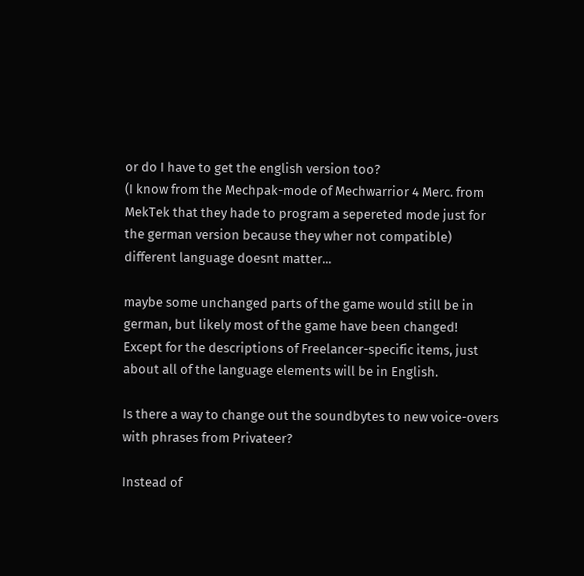or do I have to get the english version too?
(I know from the Mechpak-mode of Mechwarrior 4 Merc. from MekTek that they hade to program a sepereted mode just for the german version because they wher not compatible)
different language doesnt matter...

maybe some unchanged parts of the game would still be in german, but likely most of the game have been changed!
Except for the descriptions of Freelancer-specific items, just about all of the language elements will be in English.

Is there a way to change out the soundbytes to new voice-overs with phrases from Privateer?

Instead of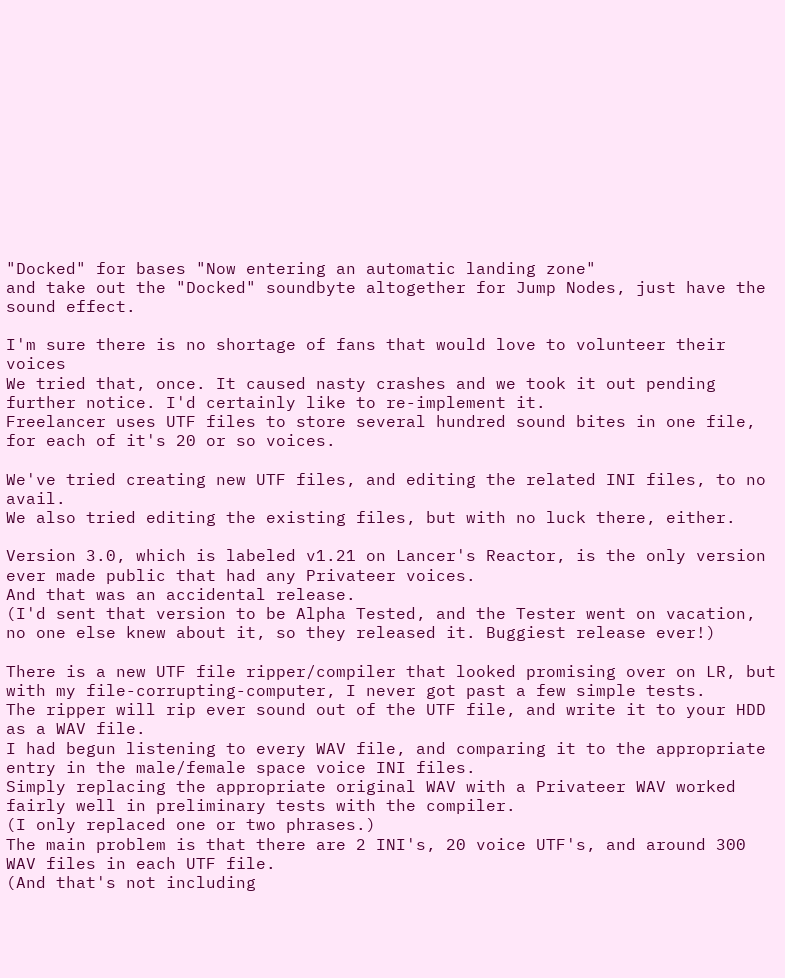"Docked" for bases "Now entering an automatic landing zone"
and take out the "Docked" soundbyte altogether for Jump Nodes, just have the sound effect.

I'm sure there is no shortage of fans that would love to volunteer their voices
We tried that, once. It caused nasty crashes and we took it out pending further notice. I'd certainly like to re-implement it.
Freelancer uses UTF files to store several hundred sound bites in one file, for each of it's 20 or so voices.

We've tried creating new UTF files, and editing the related INI files, to no avail.
We also tried editing the existing files, but with no luck there, either.

Version 3.0, which is labeled v1.21 on Lancer's Reactor, is the only version ever made public that had any Privateer voices.
And that was an accidental release.
(I'd sent that version to be Alpha Tested, and the Tester went on vacation, no one else knew about it, so they released it. Buggiest release ever!)

There is a new UTF file ripper/compiler that looked promising over on LR, but with my file-corrupting-computer, I never got past a few simple tests.
The ripper will rip ever sound out of the UTF file, and write it to your HDD as a WAV file.
I had begun listening to every WAV file, and comparing it to the appropriate entry in the male/female space voice INI files.
Simply replacing the appropriate original WAV with a Privateer WAV worked fairly well in preliminary tests with the compiler.
(I only replaced one or two phrases.)
The main problem is that there are 2 INI's, 20 voice UTF's, and around 300 WAV files in each UTF file.
(And that's not including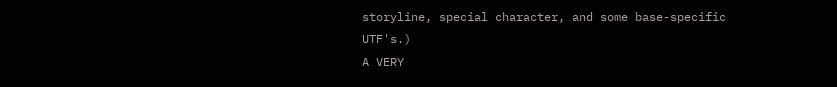storyline, special character, and some base-specific UTF's.)
A VERY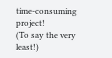time-consuming project!
(To say the very least!)